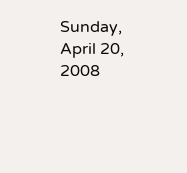Sunday, April 20, 2008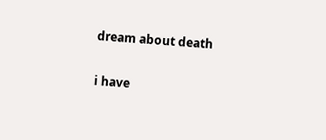dream about death

i have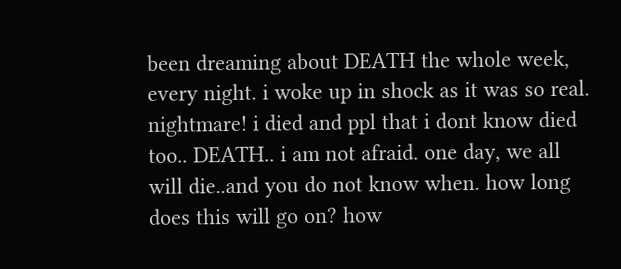been dreaming about DEATH the whole week, every night. i woke up in shock as it was so real. nightmare! i died and ppl that i dont know died too.. DEATH.. i am not afraid. one day, we all will die..and you do not know when. how long does this will go on? how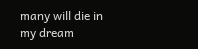many will die in my dream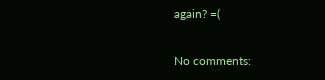again? =(

No comments: